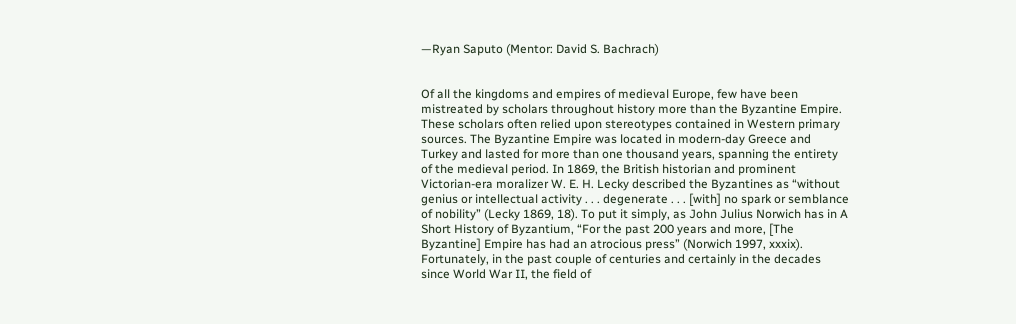—Ryan Saputo (Mentor: David S. Bachrach)


Of all the kingdoms and empires of medieval Europe, few have been mistreated by scholars throughout history more than the Byzantine Empire. These scholars often relied upon stereotypes contained in Western primary sources. The Byzantine Empire was located in modern-day Greece and Turkey and lasted for more than one thousand years, spanning the entirety of the medieval period. In 1869, the British historian and prominent Victorian-era moralizer W. E. H. Lecky described the Byzantines as “without genius or intellectual activity . . . degenerate . . . [with] no spark or semblance of nobility” (Lecky 1869, 18). To put it simply, as John Julius Norwich has in A Short History of Byzantium, “For the past 200 years and more, [The Byzantine] Empire has had an atrocious press” (Norwich 1997, xxxix). Fortunately, in the past couple of centuries and certainly in the decades since World War II, the field of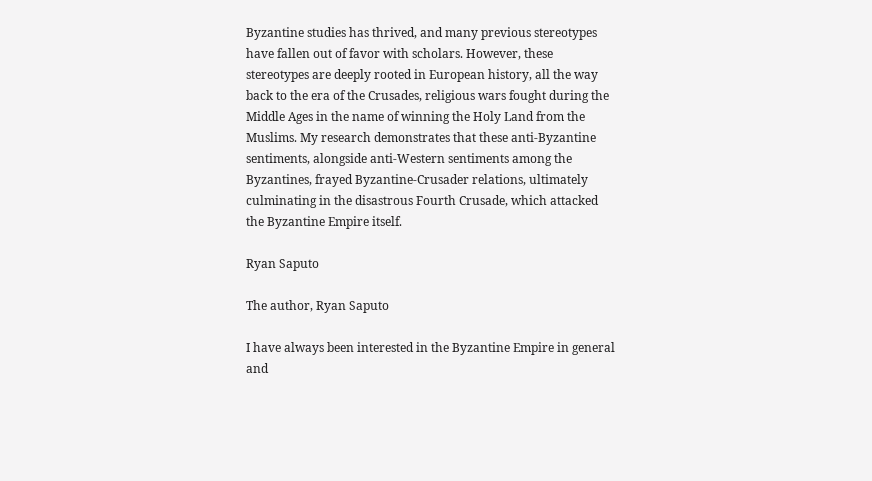Byzantine studies has thrived, and many previous stereotypes have fallen out of favor with scholars. However, these stereotypes are deeply rooted in European history, all the way back to the era of the Crusades, religious wars fought during the Middle Ages in the name of winning the Holy Land from the Muslims. My research demonstrates that these anti-Byzantine sentiments, alongside anti-Western sentiments among the Byzantines, frayed Byzantine-Crusader relations, ultimately culminating in the disastrous Fourth Crusade, which attacked the Byzantine Empire itself.

Ryan Saputo

The author, Ryan Saputo

I have always been interested in the Byzantine Empire in general and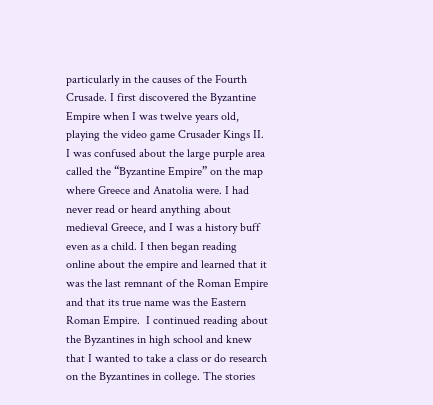particularly in the causes of the Fourth Crusade. I first discovered the Byzantine Empire when I was twelve years old, playing the video game Crusader Kings II. I was confused about the large purple area called the “Byzantine Empire” on the map where Greece and Anatolia were. I had never read or heard anything about medieval Greece, and I was a history buff even as a child. I then began reading online about the empire and learned that it was the last remnant of the Roman Empire and that its true name was the Eastern Roman Empire.  I continued reading about the Byzantines in high school and knew that I wanted to take a class or do research on the Byzantines in college. The stories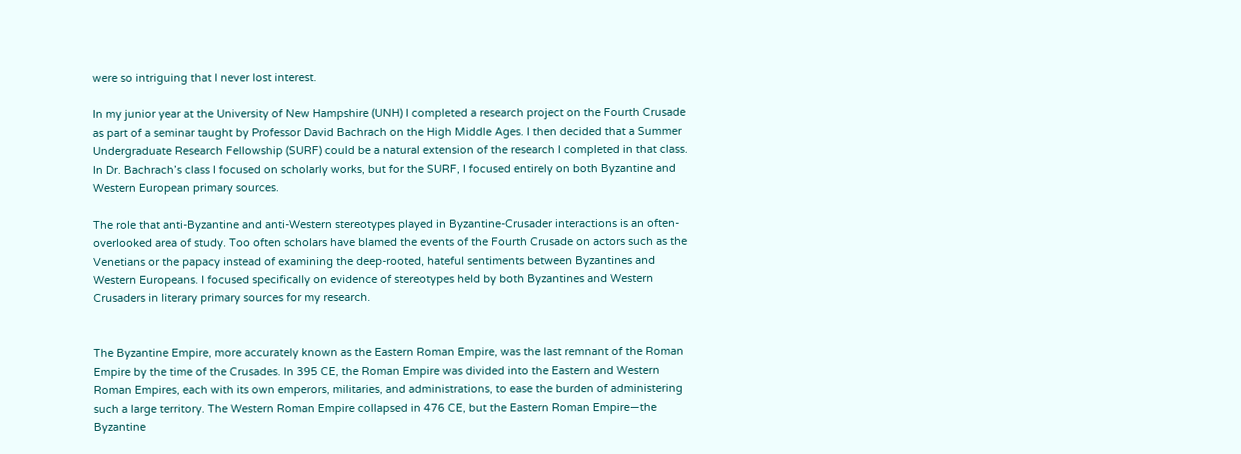were so intriguing that I never lost interest.

In my junior year at the University of New Hampshire (UNH) I completed a research project on the Fourth Crusade as part of a seminar taught by Professor David Bachrach on the High Middle Ages. I then decided that a Summer Undergraduate Research Fellowship (SURF) could be a natural extension of the research I completed in that class. In Dr. Bachrach’s class I focused on scholarly works, but for the SURF, I focused entirely on both Byzantine and Western European primary sources.

The role that anti-Byzantine and anti-Western stereotypes played in Byzantine-Crusader interactions is an often-overlooked area of study. Too often scholars have blamed the events of the Fourth Crusade on actors such as the Venetians or the papacy instead of examining the deep-rooted, hateful sentiments between Byzantines and Western Europeans. I focused specifically on evidence of stereotypes held by both Byzantines and Western Crusaders in literary primary sources for my research.


The Byzantine Empire, more accurately known as the Eastern Roman Empire, was the last remnant of the Roman Empire by the time of the Crusades. In 395 CE, the Roman Empire was divided into the Eastern and Western Roman Empires, each with its own emperors, militaries, and administrations, to ease the burden of administering such a large territory. The Western Roman Empire collapsed in 476 CE, but the Eastern Roman Empire—the Byzantine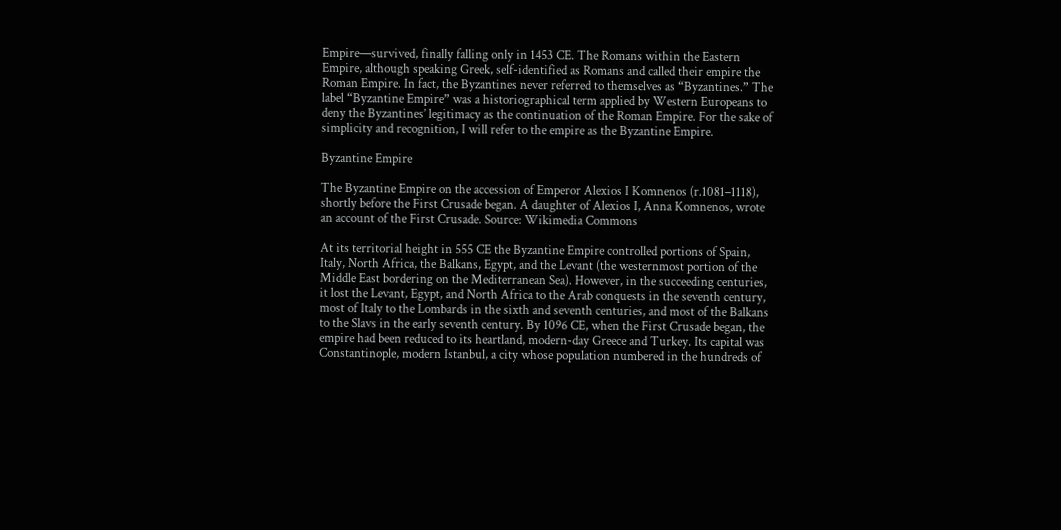Empire—survived, finally falling only in 1453 CE. The Romans within the Eastern Empire, although speaking Greek, self-identified as Romans and called their empire the Roman Empire. In fact, the Byzantines never referred to themselves as “Byzantines.” The label “Byzantine Empire” was a historiographical term applied by Western Europeans to deny the Byzantines’ legitimacy as the continuation of the Roman Empire. For the sake of simplicity and recognition, I will refer to the empire as the Byzantine Empire.

Byzantine Empire

The Byzantine Empire on the accession of Emperor Alexios I Komnenos (r.1081–1118), shortly before the First Crusade began. A daughter of Alexios I, Anna Komnenos, wrote an account of the First Crusade. Source: Wikimedia Commons

At its territorial height in 555 CE the Byzantine Empire controlled portions of Spain, Italy, North Africa, the Balkans, Egypt, and the Levant (the westernmost portion of the Middle East bordering on the Mediterranean Sea). However, in the succeeding centuries, it lost the Levant, Egypt, and North Africa to the Arab conquests in the seventh century, most of Italy to the Lombards in the sixth and seventh centuries, and most of the Balkans to the Slavs in the early seventh century. By 1096 CE, when the First Crusade began, the empire had been reduced to its heartland, modern-day Greece and Turkey. Its capital was Constantinople, modern Istanbul, a city whose population numbered in the hundreds of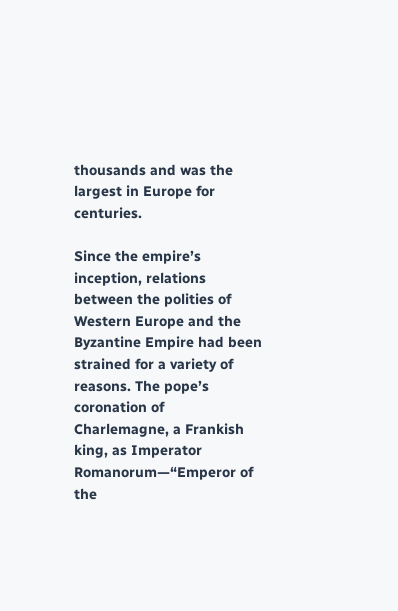thousands and was the largest in Europe for centuries.

Since the empire’s inception, relations between the polities of Western Europe and the Byzantine Empire had been strained for a variety of reasons. The pope’s coronation of Charlemagne, a Frankish king, as Imperator Romanorum—“Emperor of the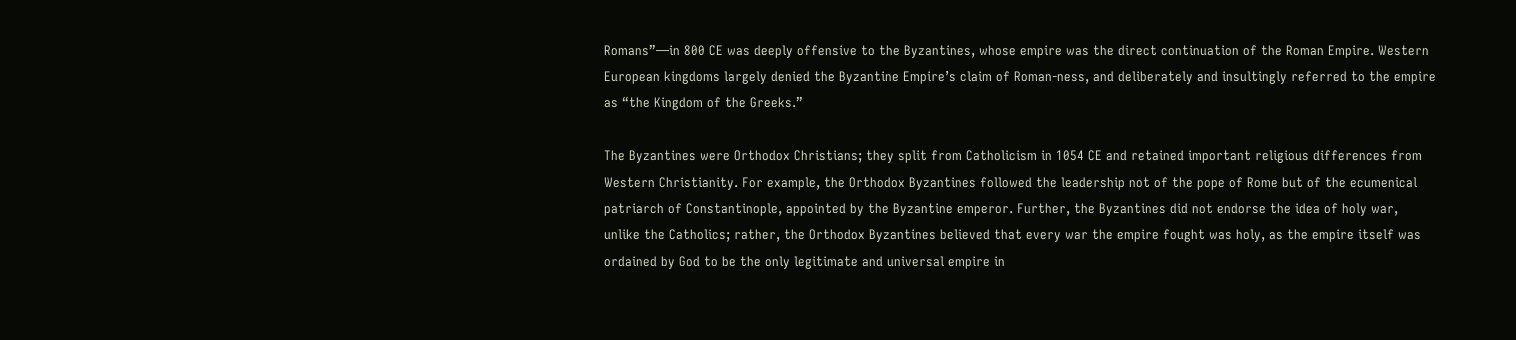Romans”—in 800 CE was deeply offensive to the Byzantines, whose empire was the direct continuation of the Roman Empire. Western European kingdoms largely denied the Byzantine Empire’s claim of Roman-ness, and deliberately and insultingly referred to the empire as “the Kingdom of the Greeks.”

The Byzantines were Orthodox Christians; they split from Catholicism in 1054 CE and retained important religious differences from Western Christianity. For example, the Orthodox Byzantines followed the leadership not of the pope of Rome but of the ecumenical patriarch of Constantinople, appointed by the Byzantine emperor. Further, the Byzantines did not endorse the idea of holy war, unlike the Catholics; rather, the Orthodox Byzantines believed that every war the empire fought was holy, as the empire itself was ordained by God to be the only legitimate and universal empire in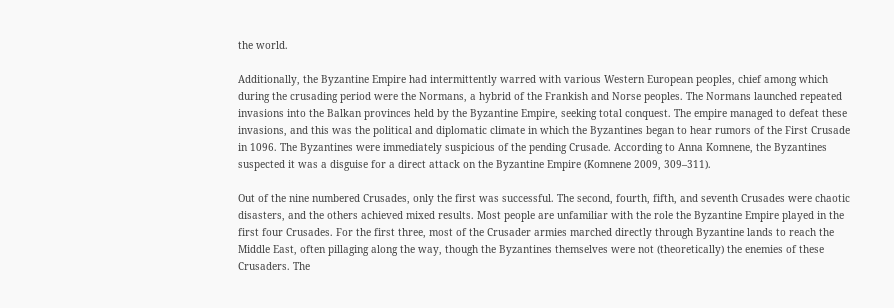the world.

Additionally, the Byzantine Empire had intermittently warred with various Western European peoples, chief among which during the crusading period were the Normans, a hybrid of the Frankish and Norse peoples. The Normans launched repeated invasions into the Balkan provinces held by the Byzantine Empire, seeking total conquest. The empire managed to defeat these invasions, and this was the political and diplomatic climate in which the Byzantines began to hear rumors of the First Crusade in 1096. The Byzantines were immediately suspicious of the pending Crusade. According to Anna Komnene, the Byzantines suspected it was a disguise for a direct attack on the Byzantine Empire (Komnene 2009, 309–311).

Out of the nine numbered Crusades, only the first was successful. The second, fourth, fifth, and seventh Crusades were chaotic disasters, and the others achieved mixed results. Most people are unfamiliar with the role the Byzantine Empire played in the first four Crusades. For the first three, most of the Crusader armies marched directly through Byzantine lands to reach the Middle East, often pillaging along the way, though the Byzantines themselves were not (theoretically) the enemies of these Crusaders. The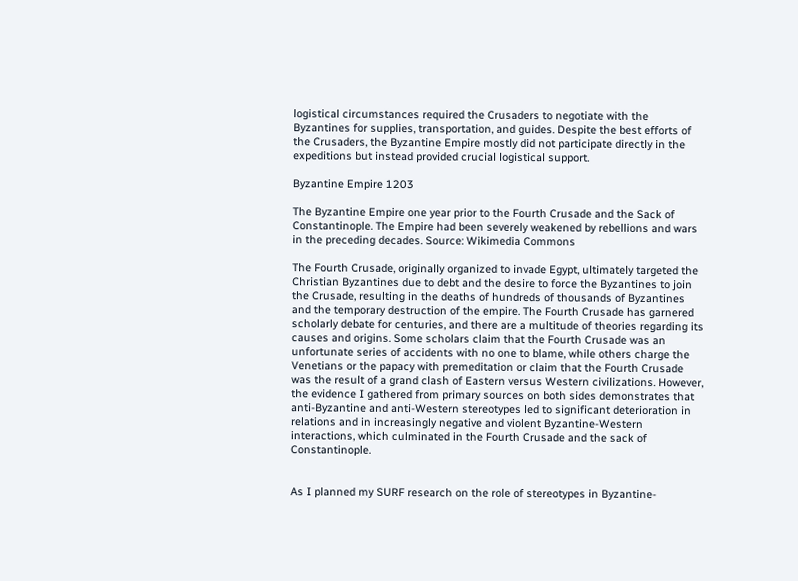logistical circumstances required the Crusaders to negotiate with the Byzantines for supplies, transportation, and guides. Despite the best efforts of the Crusaders, the Byzantine Empire mostly did not participate directly in the expeditions but instead provided crucial logistical support.

Byzantine Empire 1203

The Byzantine Empire one year prior to the Fourth Crusade and the Sack of Constantinople. The Empire had been severely weakened by rebellions and wars in the preceding decades. Source: Wikimedia Commons

The Fourth Crusade, originally organized to invade Egypt, ultimately targeted the Christian Byzantines due to debt and the desire to force the Byzantines to join the Crusade, resulting in the deaths of hundreds of thousands of Byzantines and the temporary destruction of the empire. The Fourth Crusade has garnered scholarly debate for centuries, and there are a multitude of theories regarding its causes and origins. Some scholars claim that the Fourth Crusade was an unfortunate series of accidents with no one to blame, while others charge the Venetians or the papacy with premeditation or claim that the Fourth Crusade was the result of a grand clash of Eastern versus Western civilizations. However, the evidence I gathered from primary sources on both sides demonstrates that anti-Byzantine and anti-Western stereotypes led to significant deterioration in relations and in increasingly negative and violent Byzantine-Western interactions, which culminated in the Fourth Crusade and the sack of Constantinople.


As I planned my SURF research on the role of stereotypes in Byzantine-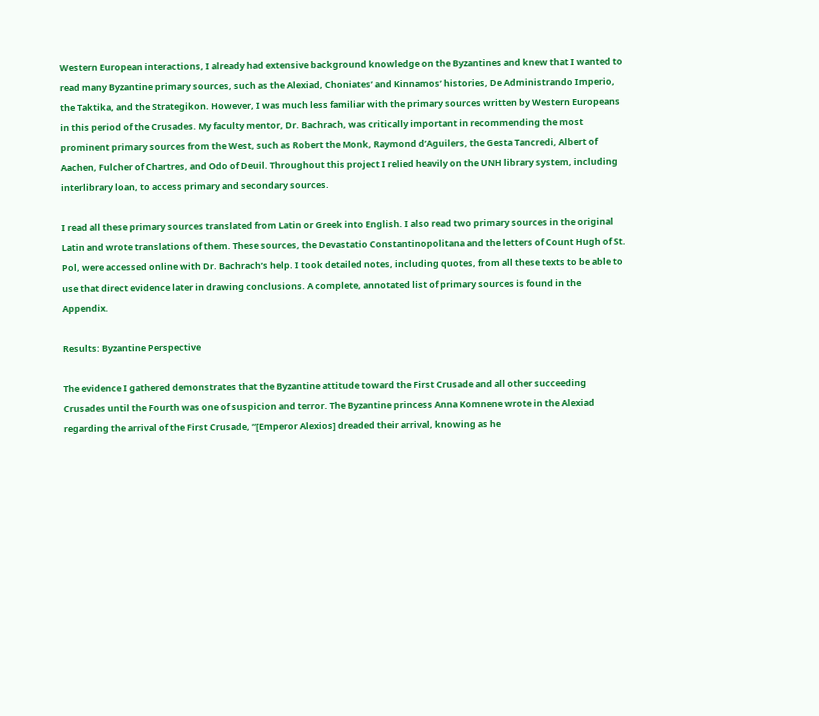Western European interactions, I already had extensive background knowledge on the Byzantines and knew that I wanted to read many Byzantine primary sources, such as the Alexiad, Choniates’ and Kinnamos’ histories, De Administrando Imperio, the Taktika, and the Strategikon. However, I was much less familiar with the primary sources written by Western Europeans in this period of the Crusades. My faculty mentor, Dr. Bachrach, was critically important in recommending the most prominent primary sources from the West, such as Robert the Monk, Raymond d’Aguilers, the Gesta Tancredi, Albert of Aachen, Fulcher of Chartres, and Odo of Deuil. Throughout this project I relied heavily on the UNH library system, including interlibrary loan, to access primary and secondary sources.

I read all these primary sources translated from Latin or Greek into English. I also read two primary sources in the original Latin and wrote translations of them. These sources, the Devastatio Constantinopolitana and the letters of Count Hugh of St. Pol, were accessed online with Dr. Bachrach’s help. I took detailed notes, including quotes, from all these texts to be able to use that direct evidence later in drawing conclusions. A complete, annotated list of primary sources is found in the Appendix.

Results: Byzantine Perspective

The evidence I gathered demonstrates that the Byzantine attitude toward the First Crusade and all other succeeding Crusades until the Fourth was one of suspicion and terror. The Byzantine princess Anna Komnene wrote in the Alexiad regarding the arrival of the First Crusade, “[Emperor Alexios] dreaded their arrival, knowing as he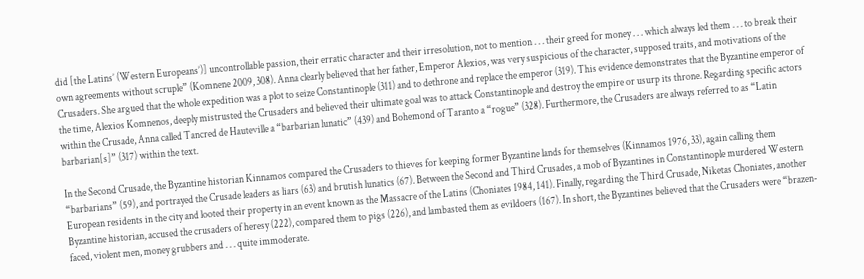did [the Latins’ (Western Europeans’)] uncontrollable passion, their erratic character and their irresolution, not to mention . . . their greed for money . . . which always led them . . . to break their own agreements without scruple” (Komnene 2009, 308). Anna clearly believed that her father, Emperor Alexios, was very suspicious of the character, supposed traits, and motivations of the Crusaders. She argued that the whole expedition was a plot to seize Constantinople (311) and to dethrone and replace the emperor (319). This evidence demonstrates that the Byzantine emperor of the time, Alexios Komnenos, deeply mistrusted the Crusaders and believed their ultimate goal was to attack Constantinople and destroy the empire or usurp its throne. Regarding specific actors within the Crusade, Anna called Tancred de Hauteville a “barbarian lunatic” (439) and Bohemond of Taranto a “rogue” (328). Furthermore, the Crusaders are always referred to as “Latin barbarian[s]” (317) within the text.

In the Second Crusade, the Byzantine historian Kinnamos compared the Crusaders to thieves for keeping former Byzantine lands for themselves (Kinnamos 1976, 33), again calling them “barbarians” (59), and portrayed the Crusade leaders as liars (63) and brutish lunatics (67). Between the Second and Third Crusades, a mob of Byzantines in Constantinople murdered Western European residents in the city and looted their property in an event known as the Massacre of the Latins (Choniates 1984, 141). Finally, regarding the Third Crusade, Niketas Choniates, another Byzantine historian, accused the crusaders of heresy (222), compared them to pigs (226), and lambasted them as evildoers (167). In short, the Byzantines believed that the Crusaders were “brazen-faced, violent men, money grubbers and . . . quite immoderate.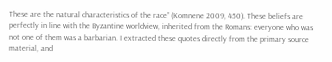These are the natural characteristics of the race” (Komnene 2009, 450). These beliefs are perfectly in line with the Byzantine worldview, inherited from the Romans: everyone who was not one of them was a barbarian. I extracted these quotes directly from the primary source material, and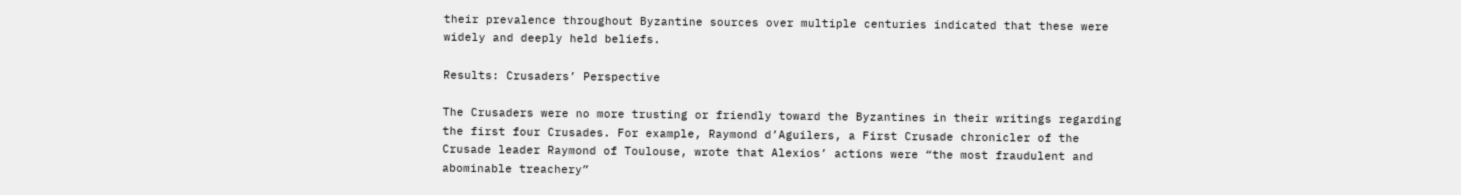their prevalence throughout Byzantine sources over multiple centuries indicated that these were widely and deeply held beliefs.

Results: Crusaders’ Perspective

The Crusaders were no more trusting or friendly toward the Byzantines in their writings regarding the first four Crusades. For example, Raymond d’Aguilers, a First Crusade chronicler of the Crusade leader Raymond of Toulouse, wrote that Alexios’ actions were “the most fraudulent and abominable treachery”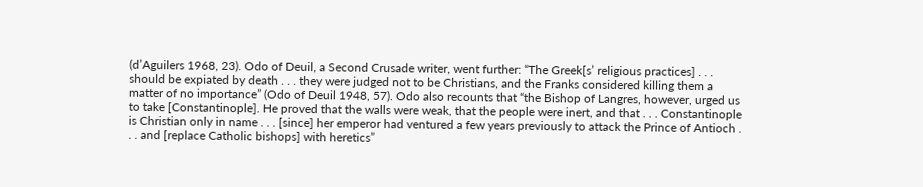(d’Aguilers 1968, 23). Odo of Deuil, a Second Crusade writer, went further: “The Greek[s’ religious practices] . . . should be expiated by death . . . they were judged not to be Christians, and the Franks considered killing them a matter of no importance” (Odo of Deuil 1948, 57). Odo also recounts that “the Bishop of Langres, however, urged us to take [Constantinople]. He proved that the walls were weak, that the people were inert, and that . . . Constantinople is Christian only in name . . . [since] her emperor had ventured a few years previously to attack the Prince of Antioch . . . and [replace Catholic bishops] with heretics”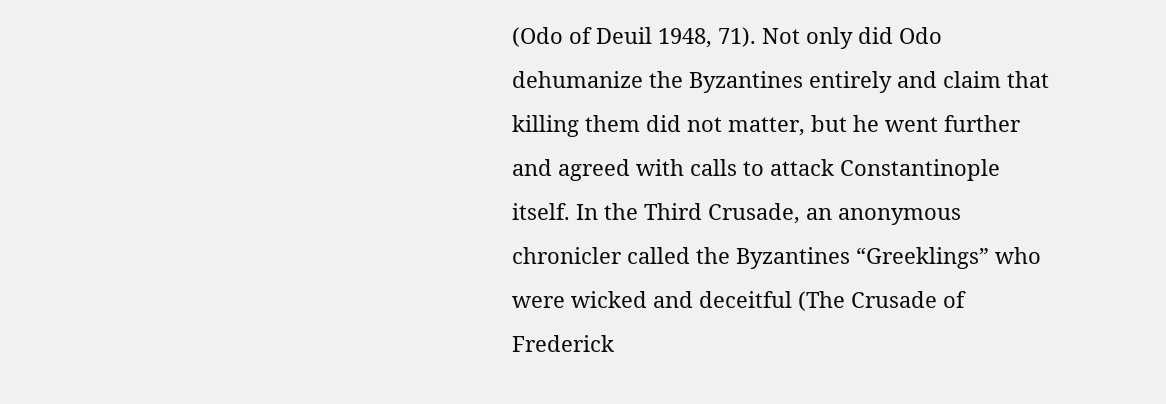(Odo of Deuil 1948, 71). Not only did Odo dehumanize the Byzantines entirely and claim that killing them did not matter, but he went further and agreed with calls to attack Constantinople itself. In the Third Crusade, an anonymous chronicler called the Byzantines “Greeklings” who were wicked and deceitful (The Crusade of Frederick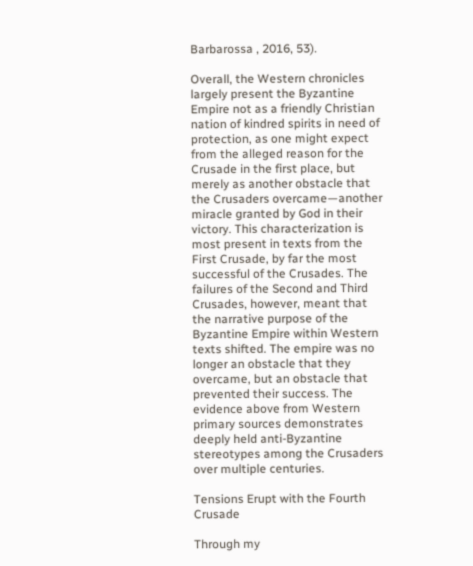Barbarossa , 2016, 53).

Overall, the Western chronicles largely present the Byzantine Empire not as a friendly Christian nation of kindred spirits in need of protection, as one might expect from the alleged reason for the Crusade in the first place, but merely as another obstacle that the Crusaders overcame—another miracle granted by God in their victory. This characterization is most present in texts from the First Crusade, by far the most successful of the Crusades. The failures of the Second and Third Crusades, however, meant that the narrative purpose of the Byzantine Empire within Western texts shifted. The empire was no longer an obstacle that they overcame, but an obstacle that prevented their success. The evidence above from Western primary sources demonstrates deeply held anti-Byzantine stereotypes among the Crusaders over multiple centuries.

Tensions Erupt with the Fourth Crusade

Through my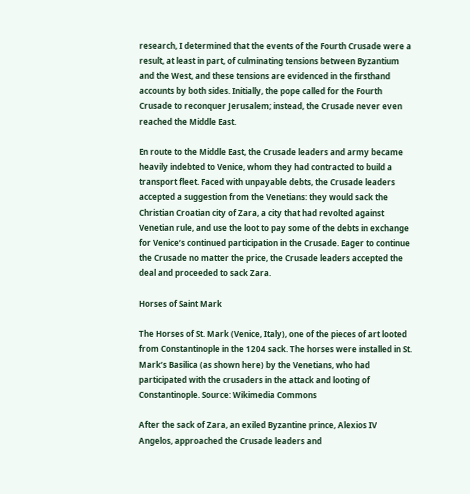research, I determined that the events of the Fourth Crusade were a result, at least in part, of culminating tensions between Byzantium and the West, and these tensions are evidenced in the firsthand accounts by both sides. Initially, the pope called for the Fourth Crusade to reconquer Jerusalem; instead, the Crusade never even reached the Middle East.

En route to the Middle East, the Crusade leaders and army became heavily indebted to Venice, whom they had contracted to build a transport fleet. Faced with unpayable debts, the Crusade leaders accepted a suggestion from the Venetians: they would sack the Christian Croatian city of Zara, a city that had revolted against Venetian rule, and use the loot to pay some of the debts in exchange for Venice’s continued participation in the Crusade. Eager to continue the Crusade no matter the price, the Crusade leaders accepted the deal and proceeded to sack Zara.

Horses of Saint Mark

The Horses of St. Mark (Venice, Italy), one of the pieces of art looted from Constantinople in the 1204 sack. The horses were installed in St. Mark’s Basilica (as shown here) by the Venetians, who had participated with the crusaders in the attack and looting of Constantinople. Source: Wikimedia Commons

After the sack of Zara, an exiled Byzantine prince, Alexios IV Angelos, approached the Crusade leaders and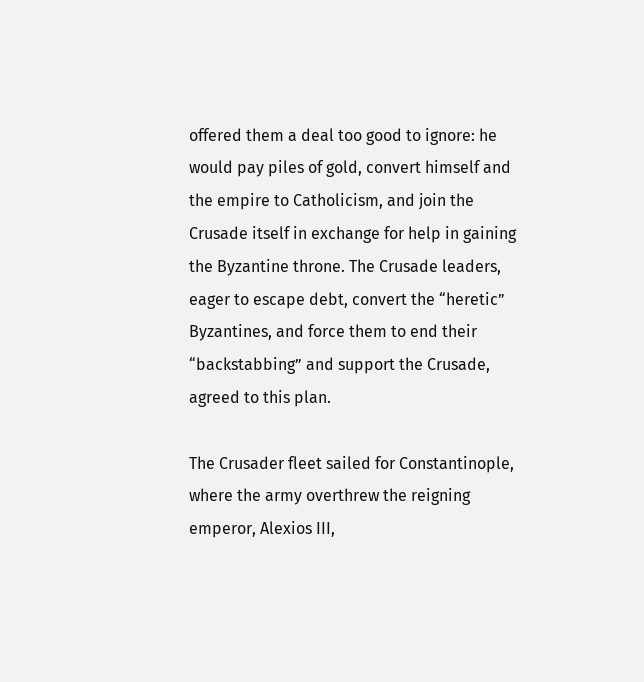offered them a deal too good to ignore: he would pay piles of gold, convert himself and the empire to Catholicism, and join the Crusade itself in exchange for help in gaining the Byzantine throne. The Crusade leaders, eager to escape debt, convert the “heretic” Byzantines, and force them to end their “backstabbing” and support the Crusade, agreed to this plan.

The Crusader fleet sailed for Constantinople, where the army overthrew the reigning emperor, Alexios III,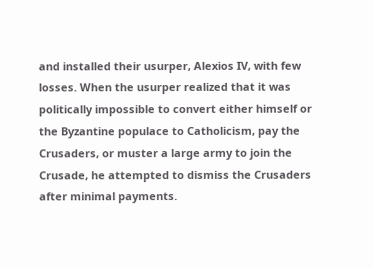and installed their usurper, Alexios IV, with few losses. When the usurper realized that it was politically impossible to convert either himself or the Byzantine populace to Catholicism, pay the Crusaders, or muster a large army to join the Crusade, he attempted to dismiss the Crusaders after minimal payments.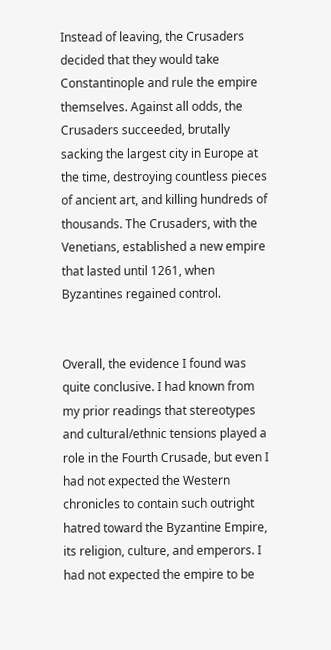Instead of leaving, the Crusaders decided that they would take Constantinople and rule the empire themselves. Against all odds, the Crusaders succeeded, brutally sacking the largest city in Europe at the time, destroying countless pieces of ancient art, and killing hundreds of thousands. The Crusaders, with the Venetians, established a new empire that lasted until 1261, when Byzantines regained control.


Overall, the evidence I found was quite conclusive. I had known from my prior readings that stereotypes and cultural/ethnic tensions played a role in the Fourth Crusade, but even I had not expected the Western chronicles to contain such outright hatred toward the Byzantine Empire, its religion, culture, and emperors. I had not expected the empire to be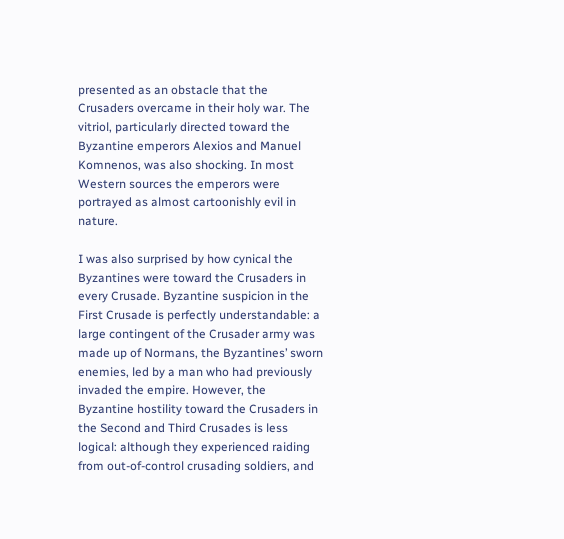presented as an obstacle that the Crusaders overcame in their holy war. The vitriol, particularly directed toward the Byzantine emperors Alexios and Manuel Komnenos, was also shocking. In most Western sources the emperors were portrayed as almost cartoonishly evil in nature.

I was also surprised by how cynical the Byzantines were toward the Crusaders in every Crusade. Byzantine suspicion in the First Crusade is perfectly understandable: a large contingent of the Crusader army was made up of Normans, the Byzantines’ sworn enemies, led by a man who had previously invaded the empire. However, the Byzantine hostility toward the Crusaders in the Second and Third Crusades is less logical: although they experienced raiding from out-of-control crusading soldiers, and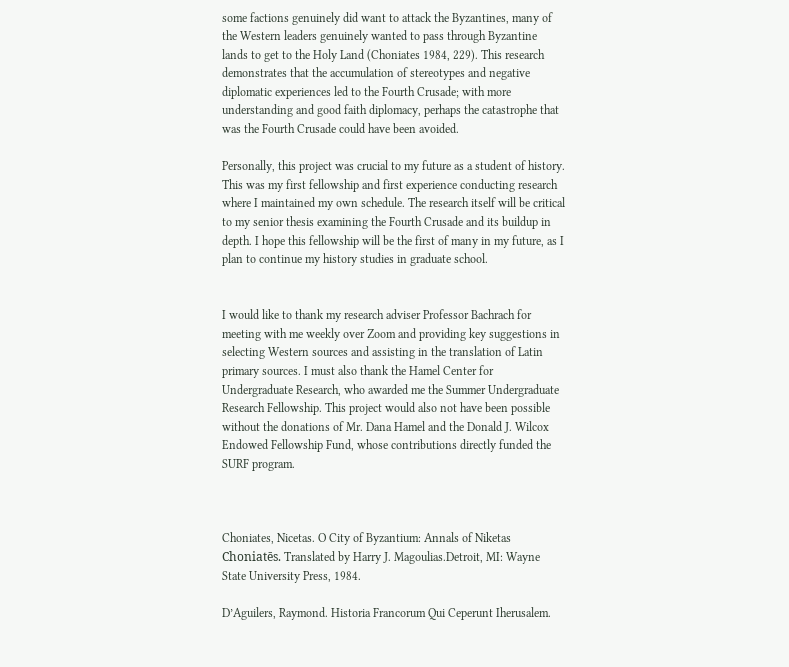some factions genuinely did want to attack the Byzantines, many of the Western leaders genuinely wanted to pass through Byzantine lands to get to the Holy Land (Choniates 1984, 229). This research demonstrates that the accumulation of stereotypes and negative diplomatic experiences led to the Fourth Crusade; with more understanding and good faith diplomacy, perhaps the catastrophe that was the Fourth Crusade could have been avoided.

Personally, this project was crucial to my future as a student of history. This was my first fellowship and first experience conducting research where I maintained my own schedule. The research itself will be critical to my senior thesis examining the Fourth Crusade and its buildup in depth. I hope this fellowship will be the first of many in my future, as I plan to continue my history studies in graduate school.


I would like to thank my research adviser Professor Bachrach for meeting with me weekly over Zoom and providing key suggestions in selecting Western sources and assisting in the translation of Latin primary sources. I must also thank the Hamel Center for Undergraduate Research, who awarded me the Summer Undergraduate Research Fellowship. This project would also not have been possible without the donations of Mr. Dana Hamel and the Donald J. Wilcox Endowed Fellowship Fund, whose contributions directly funded the SURF program.



Choniates, Nicetas. O City of Byzantium: Annals of Niketas Choniatēs. Translated by Harry J. Magoulias.Detroit, MI: Wayne State University Press, 1984.

D’Aguilers, Raymond. Historia Francorum Qui Ceperunt Iherusalem.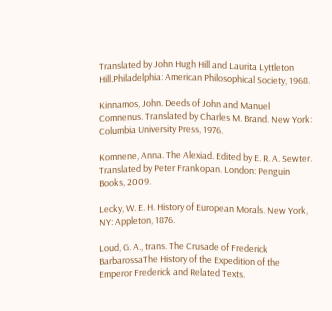Translated by John Hugh Hill and Laurita Lyttleton Hill.Philadelphia: American Philosophical Society, 1968.

Kinnamos, John. Deeds of John and Manuel Comnenus. Translated by Charles M. Brand. New York: Columbia University Press, 1976.

Komnene, Anna. The Alexiad. Edited by E. R. A. Sewter. Translated by Peter Frankopan. London: Penguin Books, 2009.

Lecky, W. E. H. History of European Morals. New York, NY: Appleton, 1876.

Loud, G. A., trans. The Crusade of Frederick BarbarossaThe History of the Expedition of the Emperor Frederick and Related Texts.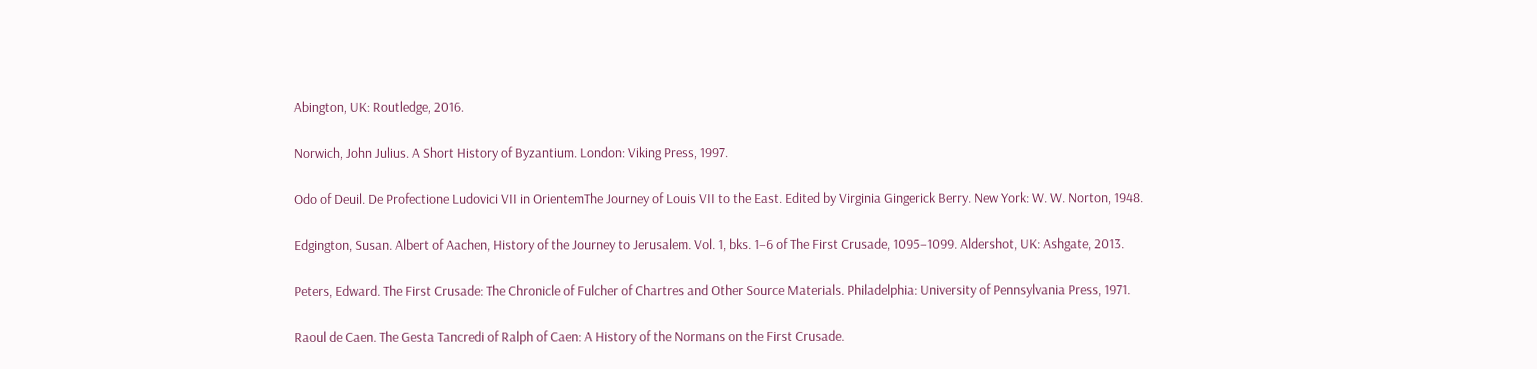Abington, UK: Routledge, 2016.

Norwich, John Julius. A Short History of Byzantium. London: Viking Press, 1997.

Odo of Deuil. De Profectione Ludovici VII in OrientemThe Journey of Louis VII to the East. Edited by Virginia Gingerick Berry. New York: W. W. Norton, 1948.

Edgington, Susan. Albert of Aachen, History of the Journey to Jerusalem. Vol. 1, bks. 1–6 of The First Crusade, 1095–1099. Aldershot, UK: Ashgate, 2013.

Peters, Edward. The First Crusade: The Chronicle of Fulcher of Chartres and Other Source Materials. Philadelphia: University of Pennsylvania Press, 1971.

Raoul de Caen. The Gesta Tancredi of Ralph of Caen: A History of the Normans on the First Crusade.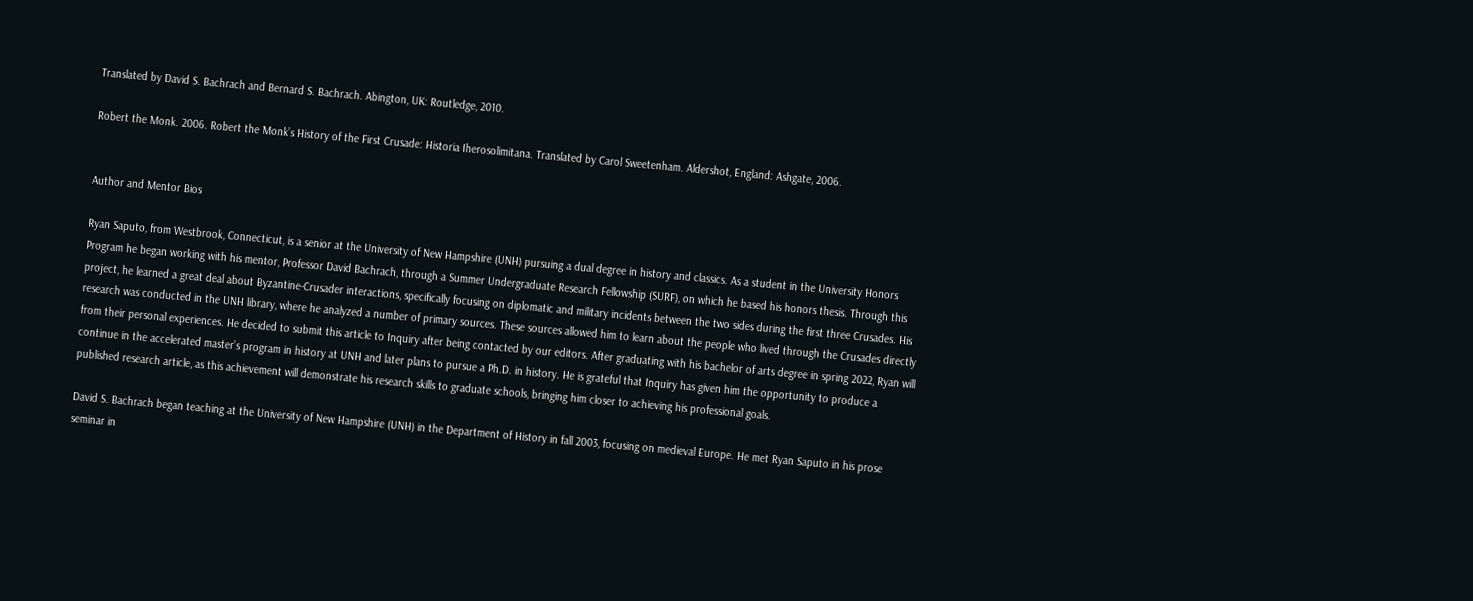Translated by David S. Bachrach and Bernard S. Bachrach. Abington, UK: Routledge, 2010.

Robert the Monk. 2006. Robert the Monk’s History of the First Crusade: Historia Iherosolimitana. Translated by Carol Sweetenham. Aldershot, England: Ashgate, 2006.


Author and Mentor Bios

Ryan Saputo, from Westbrook, Connecticut, is a senior at the University of New Hampshire (UNH) pursuing a dual degree in history and classics. As a student in the University Honors Program he began working with his mentor, Professor David Bachrach, through a Summer Undergraduate Research Fellowship (SURF), on which he based his honors thesis. Through this project, he learned a great deal about Byzantine-Crusader interactions, specifically focusing on diplomatic and military incidents between the two sides during the first three Crusades. His research was conducted in the UNH library, where he analyzed a number of primary sources. These sources allowed him to learn about the people who lived through the Crusades directly from their personal experiences. He decided to submit this article to Inquiry after being contacted by our editors. After graduating with his bachelor of arts degree in spring 2022, Ryan will continue in the accelerated master’s program in history at UNH and later plans to pursue a Ph.D. in history. He is grateful that Inquiry has given him the opportunity to produce a published research article, as this achievement will demonstrate his research skills to graduate schools, bringing him closer to achieving his professional goals.

David S. Bachrach began teaching at the University of New Hampshire (UNH) in the Department of History in fall 2003, focusing on medieval Europe. He met Ryan Saputo in his prose seminar in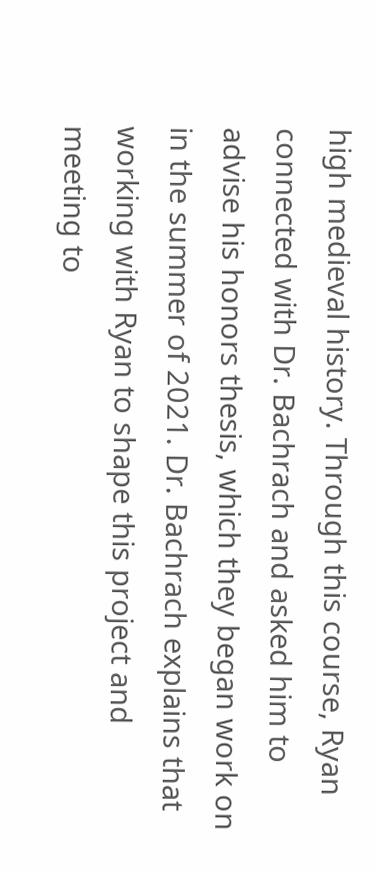high medieval history. Through this course, Ryan connected with Dr. Bachrach and asked him to advise his honors thesis, which they began work on in the summer of 2021. Dr. Bachrach explains that working with Ryan to shape this project and meeting to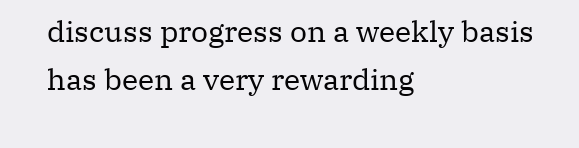discuss progress on a weekly basis has been a very rewarding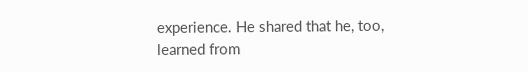experience. He shared that he, too, learned from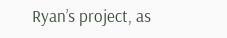Ryan’s project, as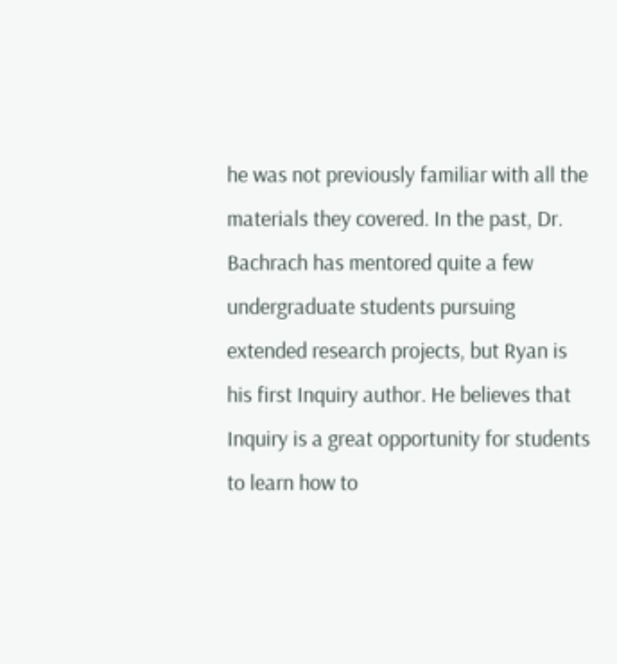he was not previously familiar with all the materials they covered. In the past, Dr. Bachrach has mentored quite a few undergraduate students pursuing extended research projects, but Ryan is his first Inquiry author. He believes that Inquiry is a great opportunity for students to learn how to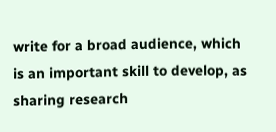write for a broad audience, which is an important skill to develop, as sharing research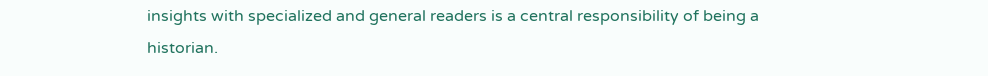insights with specialized and general readers is a central responsibility of being a historian.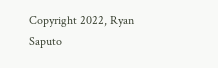Copyright 2022, Ryan Saputo